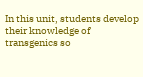In this unit, students develop their knowledge of transgenics so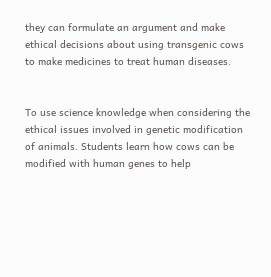they can formulate an argument and make ethical decisions about using transgenic cows to make medicines to treat human diseases.


To use science knowledge when considering the ethical issues involved in genetic modification of animals. Students learn how cows can be modified with human genes to help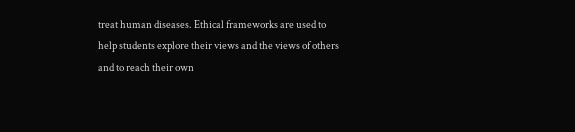treat human diseases. Ethical frameworks are used to help students explore their views and the views of others and to reach their own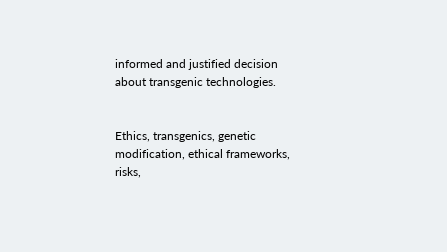informed and justified decision about transgenic technologies.


Ethics, transgenics, genetic modification, ethical frameworks, risks,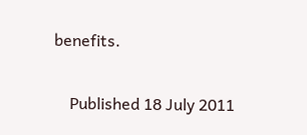benefits.

    Published 18 July 2011